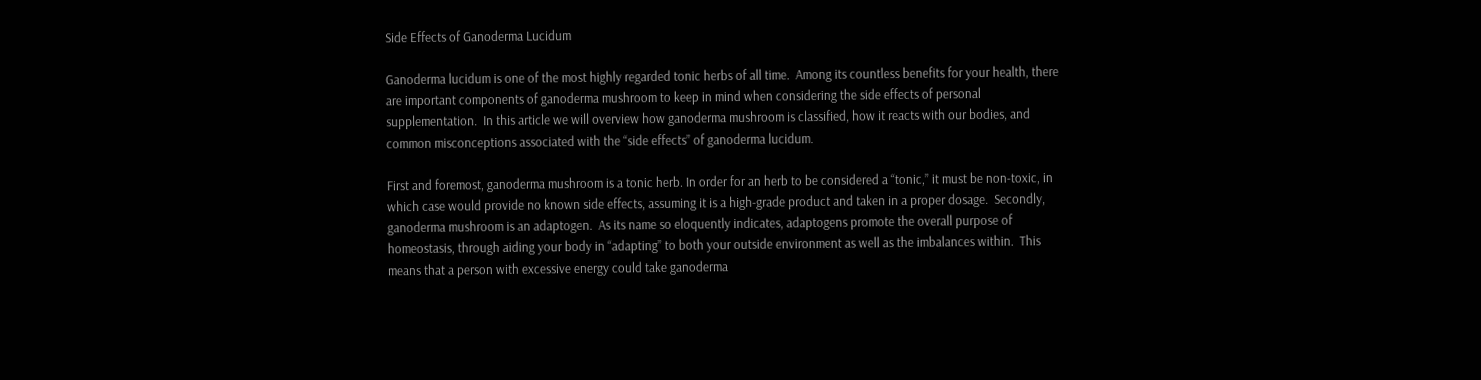Side Effects of Ganoderma Lucidum

Ganoderma lucidum is one of the most highly regarded tonic herbs of all time.  Among its countless benefits for your health, there are important components of ganoderma mushroom to keep in mind when considering the side effects of personal supplementation.  In this article we will overview how ganoderma mushroom is classified, how it reacts with our bodies, and common misconceptions associated with the “side effects” of ganoderma lucidum.

First and foremost, ganoderma mushroom is a tonic herb. In order for an herb to be considered a “tonic,” it must be non-toxic, in which case would provide no known side effects, assuming it is a high-grade product and taken in a proper dosage.  Secondly, ganoderma mushroom is an adaptogen.  As its name so eloquently indicates, adaptogens promote the overall purpose of homeostasis, through aiding your body in “adapting” to both your outside environment as well as the imbalances within.  This means that a person with excessive energy could take ganoderma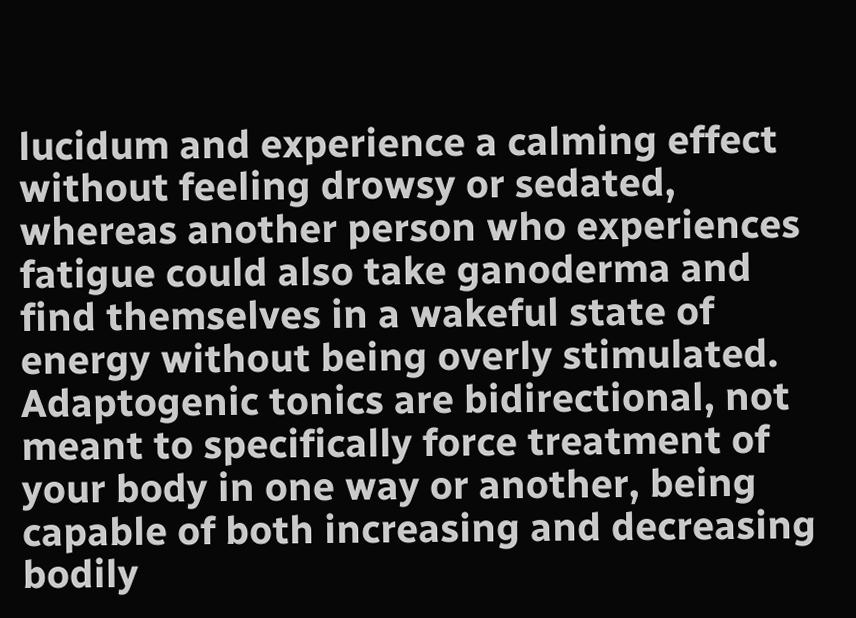lucidum and experience a calming effect without feeling drowsy or sedated, whereas another person who experiences fatigue could also take ganoderma and find themselves in a wakeful state of energy without being overly stimulated.  Adaptogenic tonics are bidirectional, not meant to specifically force treatment of your body in one way or another, being capable of both increasing and decreasing bodily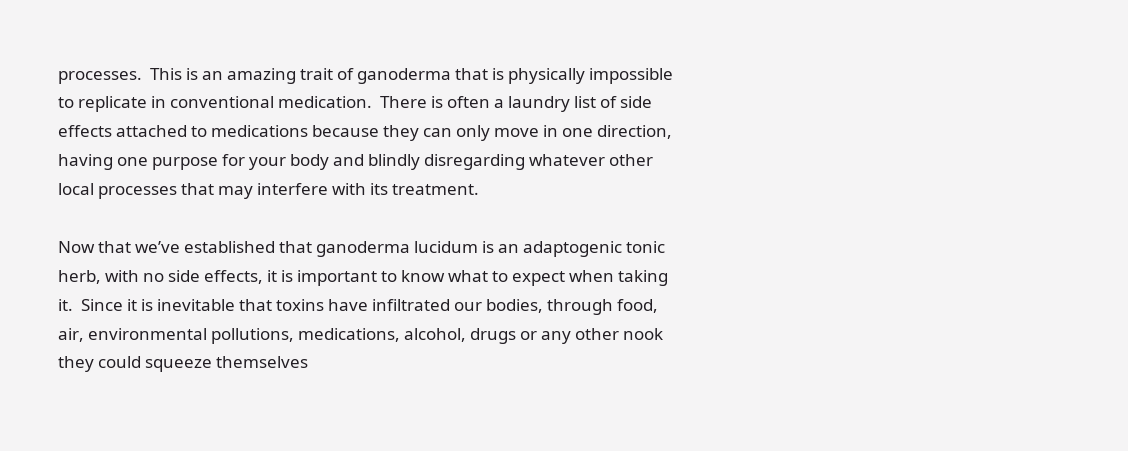processes.  This is an amazing trait of ganoderma that is physically impossible to replicate in conventional medication.  There is often a laundry list of side effects attached to medications because they can only move in one direction, having one purpose for your body and blindly disregarding whatever other local processes that may interfere with its treatment.

Now that we’ve established that ganoderma lucidum is an adaptogenic tonic herb, with no side effects, it is important to know what to expect when taking it.  Since it is inevitable that toxins have infiltrated our bodies, through food, air, environmental pollutions, medications, alcohol, drugs or any other nook they could squeeze themselves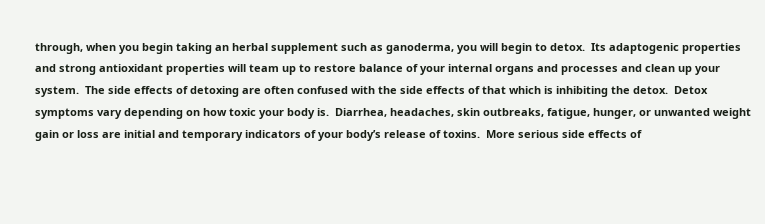through, when you begin taking an herbal supplement such as ganoderma, you will begin to detox.  Its adaptogenic properties and strong antioxidant properties will team up to restore balance of your internal organs and processes and clean up your system.  The side effects of detoxing are often confused with the side effects of that which is inhibiting the detox.  Detox symptoms vary depending on how toxic your body is.  Diarrhea, headaches, skin outbreaks, fatigue, hunger, or unwanted weight gain or loss are initial and temporary indicators of your body’s release of toxins.  More serious side effects of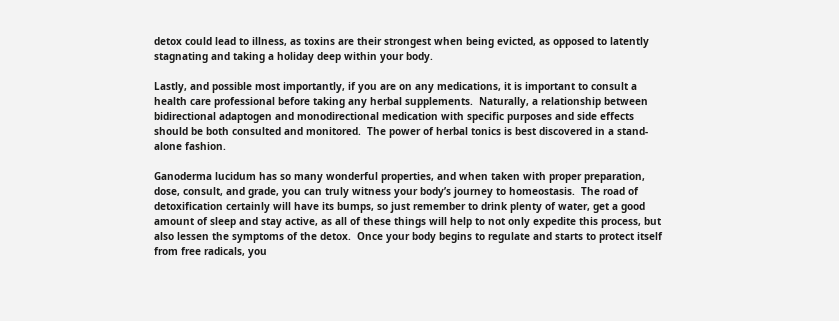detox could lead to illness, as toxins are their strongest when being evicted, as opposed to latently stagnating and taking a holiday deep within your body.

Lastly, and possible most importantly, if you are on any medications, it is important to consult a health care professional before taking any herbal supplements.  Naturally, a relationship between bidirectional adaptogen and monodirectional medication with specific purposes and side effects should be both consulted and monitored.  The power of herbal tonics is best discovered in a stand-alone fashion.

Ganoderma lucidum has so many wonderful properties, and when taken with proper preparation, dose, consult, and grade, you can truly witness your body’s journey to homeostasis.  The road of detoxification certainly will have its bumps, so just remember to drink plenty of water, get a good amount of sleep and stay active, as all of these things will help to not only expedite this process, but also lessen the symptoms of the detox.  Once your body begins to regulate and starts to protect itself from free radicals, you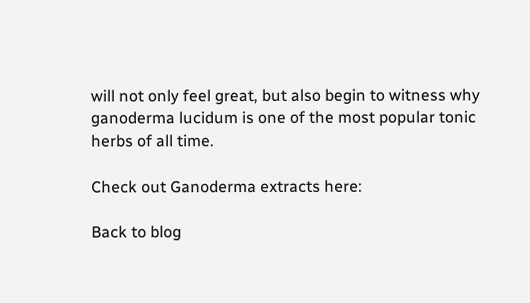will not only feel great, but also begin to witness why ganoderma lucidum is one of the most popular tonic herbs of all time.

Check out Ganoderma extracts here:

Back to blog